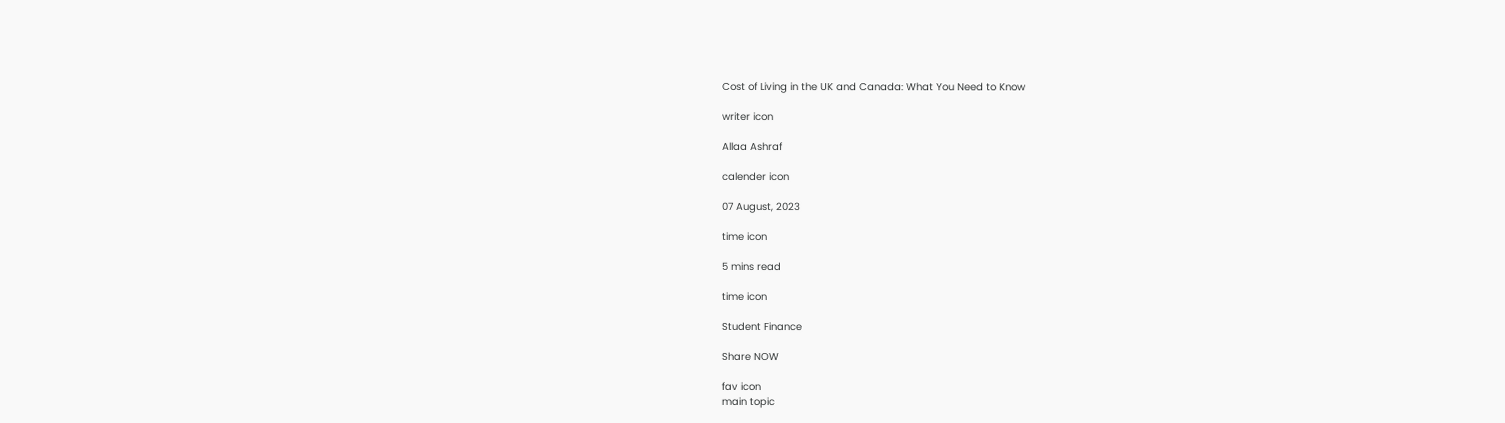Cost of Living in the UK and Canada: What You Need to Know

writer icon

Allaa Ashraf

calender icon

07 August, 2023

time icon

5 mins read

time icon

Student Finance

Share NOW

fav icon
main topic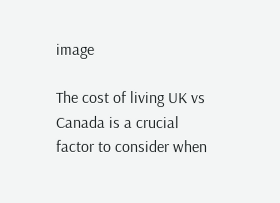image

The cost of living UK vs Canada is a crucial factor to consider when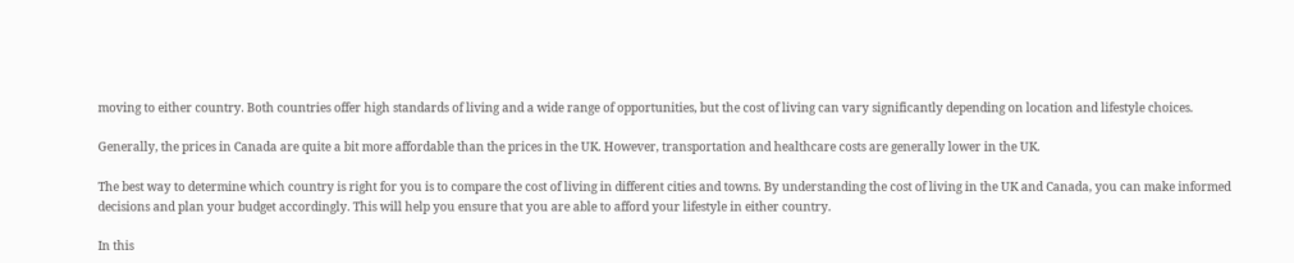moving to either country. Both countries offer high standards of living and a wide range of opportunities, but the cost of living can vary significantly depending on location and lifestyle choices.

Generally, the prices in Canada are quite a bit more affordable than the prices in the UK. However, transportation and healthcare costs are generally lower in the UK.

The best way to determine which country is right for you is to compare the cost of living in different cities and towns. By understanding the cost of living in the UK and Canada, you can make informed decisions and plan your budget accordingly. This will help you ensure that you are able to afford your lifestyle in either country.

In this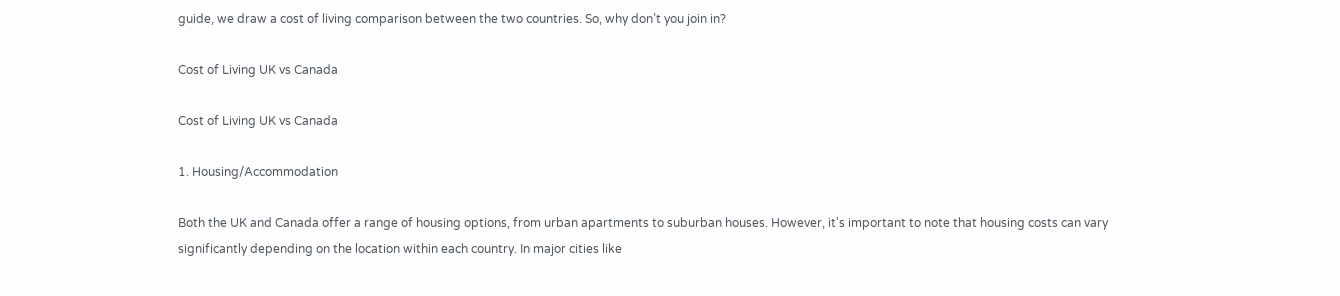guide, we draw a cost of living comparison between the two countries. So, why don’t you join in?

Cost of Living UK vs Canada

Cost of Living UK vs Canada

1. Housing/Accommodation

Both the UK and Canada offer a range of housing options, from urban apartments to suburban houses. However, it's important to note that housing costs can vary significantly depending on the location within each country. In major cities like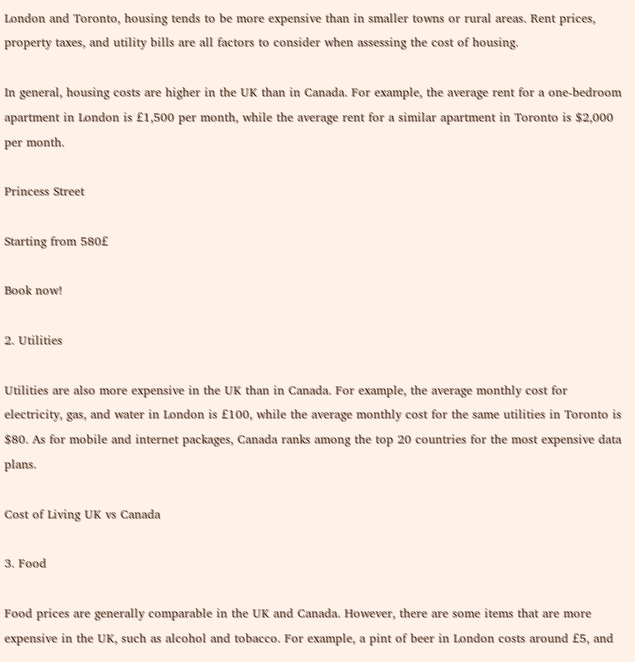London and Toronto, housing tends to be more expensive than in smaller towns or rural areas. Rent prices, property taxes, and utility bills are all factors to consider when assessing the cost of housing.

In general, housing costs are higher in the UK than in Canada. For example, the average rent for a one-bedroom apartment in London is £1,500 per month, while the average rent for a similar apartment in Toronto is $2,000 per month.

Princess Street

Starting from 580£

Book now!

2. Utilities

Utilities are also more expensive in the UK than in Canada. For example, the average monthly cost for electricity, gas, and water in London is £100, while the average monthly cost for the same utilities in Toronto is $80. As for mobile and internet packages, Canada ranks among the top 20 countries for the most expensive data plans.

Cost of Living UK vs Canada

3. Food

Food prices are generally comparable in the UK and Canada. However, there are some items that are more expensive in the UK, such as alcohol and tobacco. For example, a pint of beer in London costs around £5, and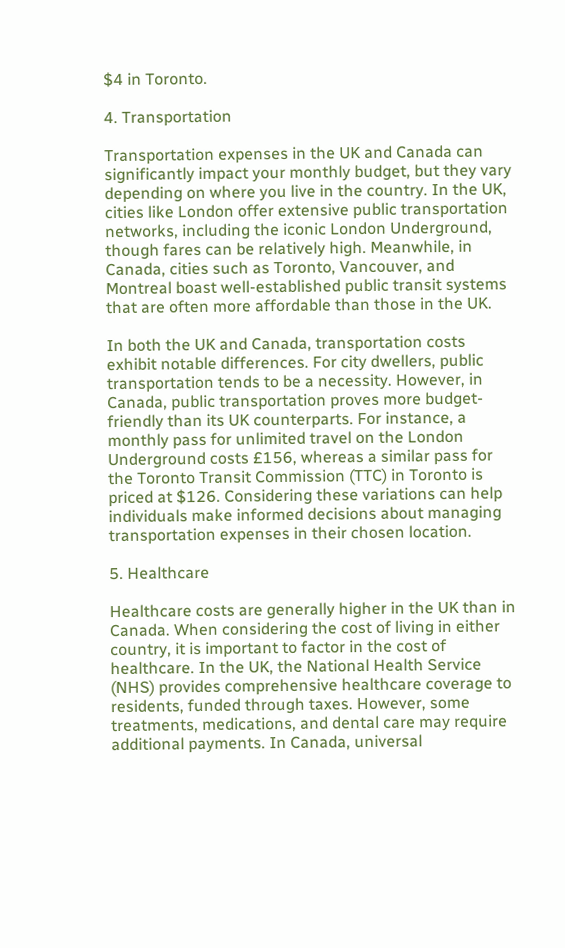$4 in Toronto.

4. Transportation

Transportation expenses in the UK and Canada can significantly impact your monthly budget, but they vary depending on where you live in the country. In the UK, cities like London offer extensive public transportation networks, including the iconic London Underground, though fares can be relatively high. Meanwhile, in Canada, cities such as Toronto, Vancouver, and Montreal boast well-established public transit systems that are often more affordable than those in the UK.

In both the UK and Canada, transportation costs exhibit notable differences. For city dwellers, public transportation tends to be a necessity. However, in Canada, public transportation proves more budget-friendly than its UK counterparts. For instance, a monthly pass for unlimited travel on the London Underground costs £156, whereas a similar pass for the Toronto Transit Commission (TTC) in Toronto is priced at $126. Considering these variations can help individuals make informed decisions about managing transportation expenses in their chosen location.

5. Healthcare

Healthcare costs are generally higher in the UK than in Canada. When considering the cost of living in either country, it is important to factor in the cost of healthcare. In the UK, the National Health Service (NHS) provides comprehensive healthcare coverage to residents, funded through taxes. However, some treatments, medications, and dental care may require additional payments. In Canada, universal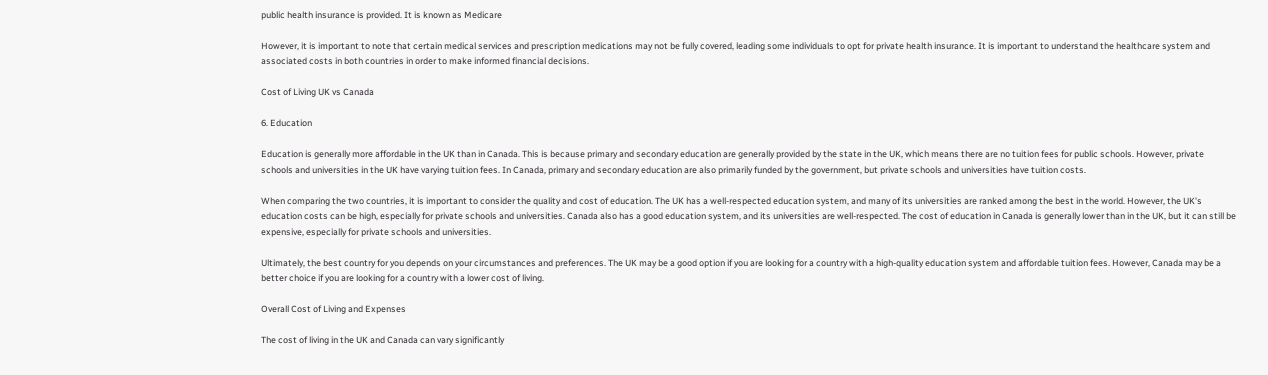public health insurance is provided. It is known as Medicare

However, it is important to note that certain medical services and prescription medications may not be fully covered, leading some individuals to opt for private health insurance. It is important to understand the healthcare system and associated costs in both countries in order to make informed financial decisions.

Cost of Living UK vs Canada

6. Education

Education is generally more affordable in the UK than in Canada. This is because primary and secondary education are generally provided by the state in the UK, which means there are no tuition fees for public schools. However, private schools and universities in the UK have varying tuition fees. In Canada, primary and secondary education are also primarily funded by the government, but private schools and universities have tuition costs.

When comparing the two countries, it is important to consider the quality and cost of education. The UK has a well-respected education system, and many of its universities are ranked among the best in the world. However, the UK's education costs can be high, especially for private schools and universities. Canada also has a good education system, and its universities are well-respected. The cost of education in Canada is generally lower than in the UK, but it can still be expensive, especially for private schools and universities.

Ultimately, the best country for you depends on your circumstances and preferences. The UK may be a good option if you are looking for a country with a high-quality education system and affordable tuition fees. However, Canada may be a better choice if you are looking for a country with a lower cost of living.

Overall Cost of Living and Expenses

The cost of living in the UK and Canada can vary significantly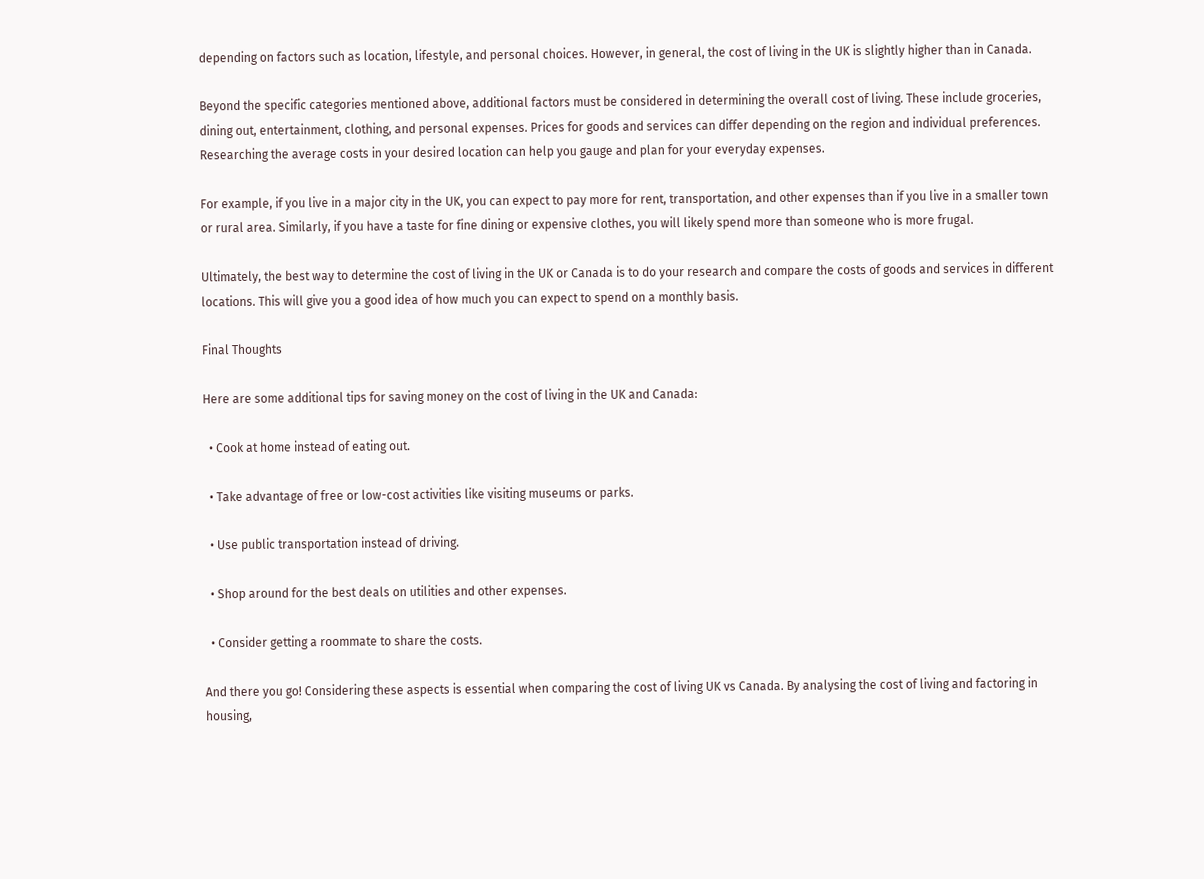depending on factors such as location, lifestyle, and personal choices. However, in general, the cost of living in the UK is slightly higher than in Canada.

Beyond the specific categories mentioned above, additional factors must be considered in determining the overall cost of living. These include groceries, dining out, entertainment, clothing, and personal expenses. Prices for goods and services can differ depending on the region and individual preferences. Researching the average costs in your desired location can help you gauge and plan for your everyday expenses.

For example, if you live in a major city in the UK, you can expect to pay more for rent, transportation, and other expenses than if you live in a smaller town or rural area. Similarly, if you have a taste for fine dining or expensive clothes, you will likely spend more than someone who is more frugal.

Ultimately, the best way to determine the cost of living in the UK or Canada is to do your research and compare the costs of goods and services in different locations. This will give you a good idea of how much you can expect to spend on a monthly basis.

Final Thoughts

Here are some additional tips for saving money on the cost of living in the UK and Canada:

  • Cook at home instead of eating out.

  • Take advantage of free or low-cost activities like visiting museums or parks.

  • Use public transportation instead of driving.

  • Shop around for the best deals on utilities and other expenses.

  • Consider getting a roommate to share the costs.

And there you go! Considering these aspects is essential when comparing the cost of living UK vs Canada. By analysing the cost of living and factoring in housing,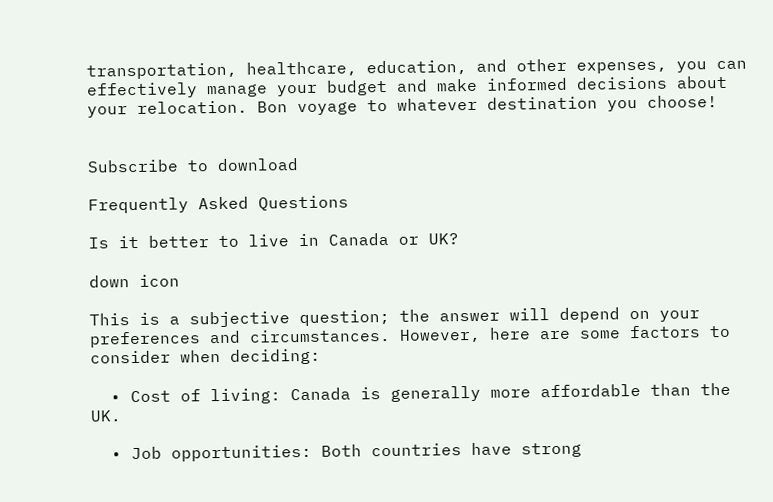transportation, healthcare, education, and other expenses, you can effectively manage your budget and make informed decisions about your relocation. Bon voyage to whatever destination you choose!


Subscribe to download

Frequently Asked Questions

Is it better to live in Canada or UK?

down icon

This is a subjective question; the answer will depend on your preferences and circumstances. However, here are some factors to consider when deciding:

  • Cost of living: Canada is generally more affordable than the UK.

  • Job opportunities: Both countries have strong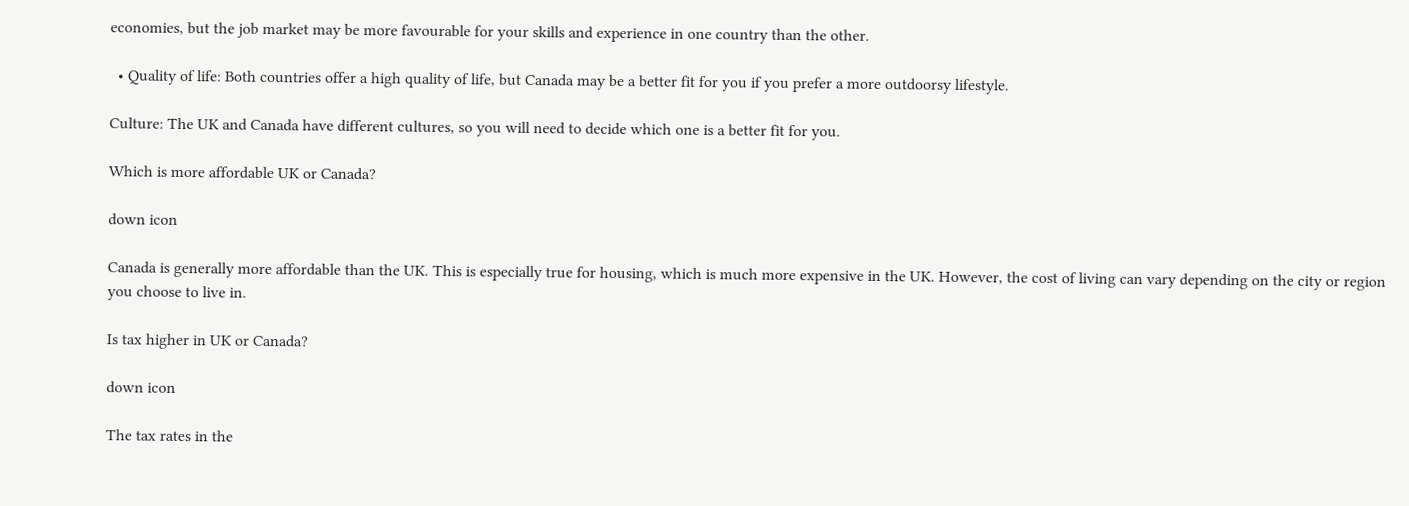economies, but the job market may be more favourable for your skills and experience in one country than the other.

  • Quality of life: Both countries offer a high quality of life, but Canada may be a better fit for you if you prefer a more outdoorsy lifestyle.

Culture: The UK and Canada have different cultures, so you will need to decide which one is a better fit for you.

Which is more affordable UK or Canada?

down icon

Canada is generally more affordable than the UK. This is especially true for housing, which is much more expensive in the UK. However, the cost of living can vary depending on the city or region you choose to live in.

Is tax higher in UK or Canada?

down icon

The tax rates in the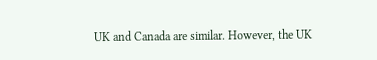UK and Canada are similar. However, the UK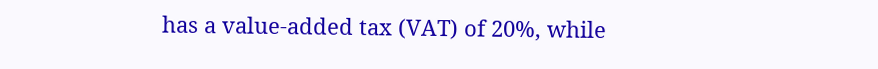has a value-added tax (VAT) of 20%, while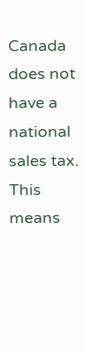Canada does not have a national sales tax. This means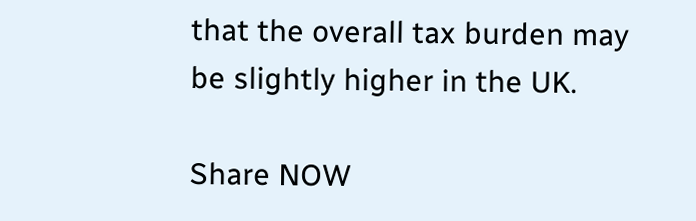that the overall tax burden may be slightly higher in the UK.

Share NOW